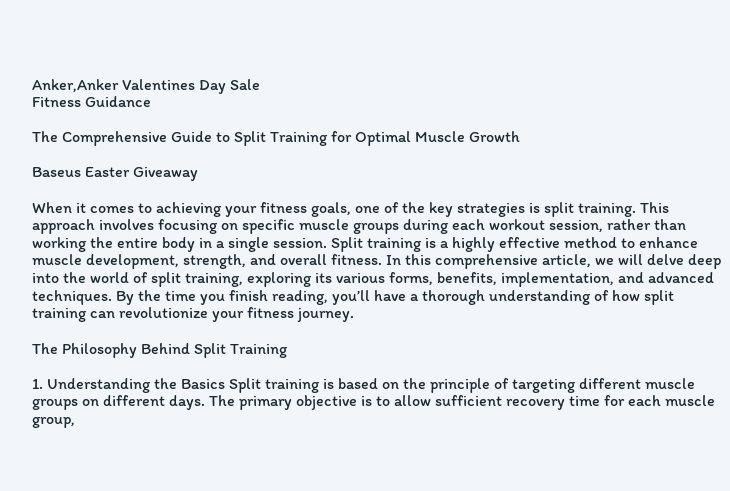Anker,Anker Valentines Day Sale
Fitness Guidance

The Comprehensive Guide to Split Training for Optimal Muscle Growth

Baseus Easter Giveaway

When it comes to achieving your fitness goals, one of the key strategies is split training. This approach involves focusing on specific muscle groups during each workout session, rather than working the entire body in a single session. Split training is a highly effective method to enhance muscle development, strength, and overall fitness. In this comprehensive article, we will delve deep into the world of split training, exploring its various forms, benefits, implementation, and advanced techniques. By the time you finish reading, you’ll have a thorough understanding of how split training can revolutionize your fitness journey.

The Philosophy Behind Split Training

1. Understanding the Basics Split training is based on the principle of targeting different muscle groups on different days. The primary objective is to allow sufficient recovery time for each muscle group,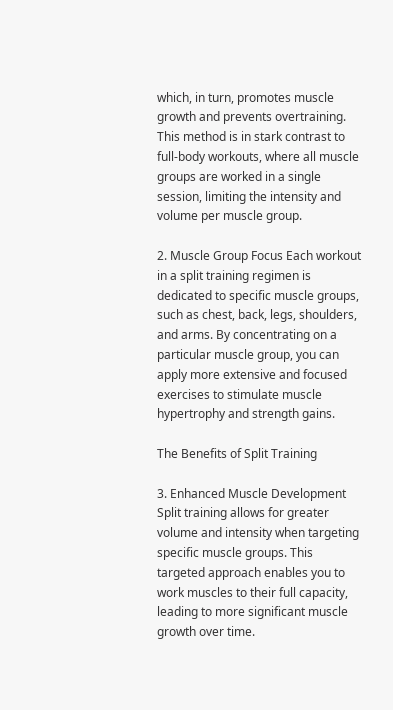which, in turn, promotes muscle growth and prevents overtraining. This method is in stark contrast to full-body workouts, where all muscle groups are worked in a single session, limiting the intensity and volume per muscle group.

2. Muscle Group Focus Each workout in a split training regimen is dedicated to specific muscle groups, such as chest, back, legs, shoulders, and arms. By concentrating on a particular muscle group, you can apply more extensive and focused exercises to stimulate muscle hypertrophy and strength gains.

The Benefits of Split Training

3. Enhanced Muscle Development Split training allows for greater volume and intensity when targeting specific muscle groups. This targeted approach enables you to work muscles to their full capacity, leading to more significant muscle growth over time.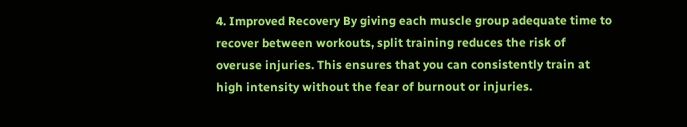4. Improved Recovery By giving each muscle group adequate time to recover between workouts, split training reduces the risk of overuse injuries. This ensures that you can consistently train at high intensity without the fear of burnout or injuries.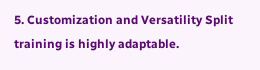5. Customization and Versatility Split training is highly adaptable.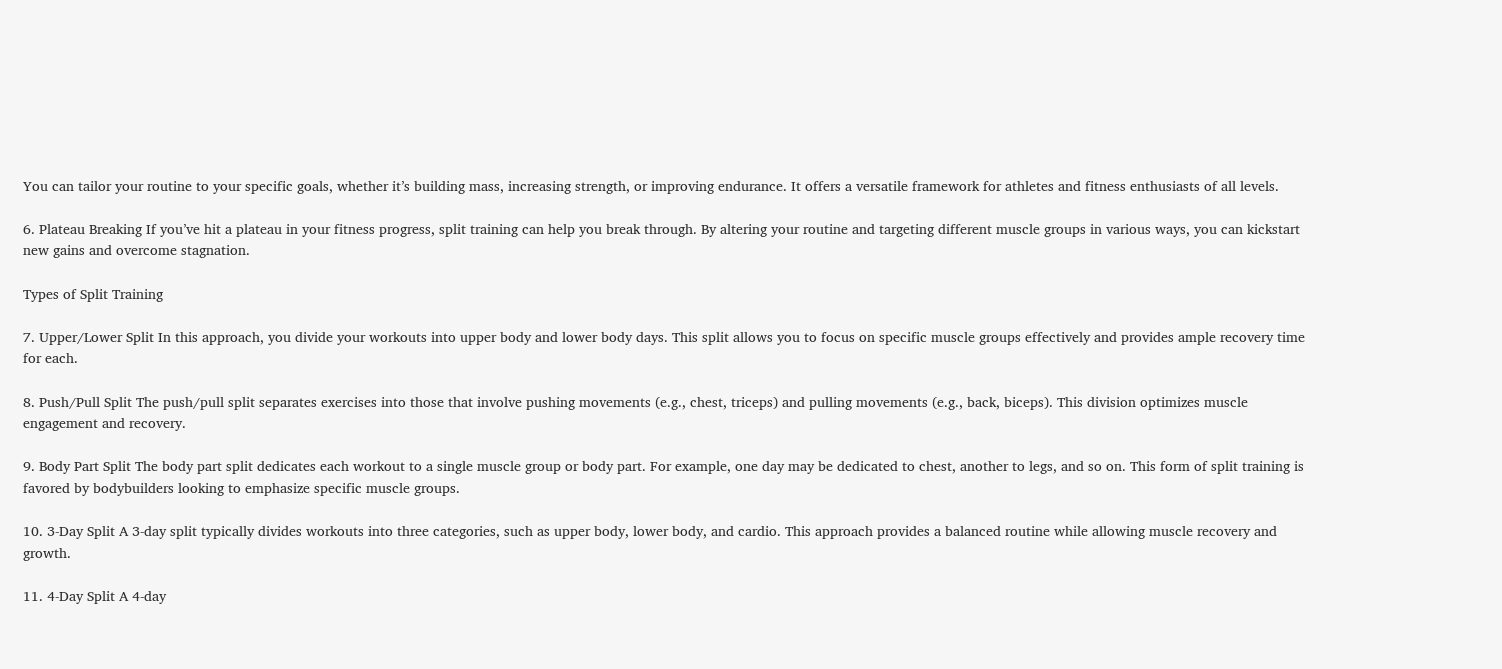You can tailor your routine to your specific goals, whether it’s building mass, increasing strength, or improving endurance. It offers a versatile framework for athletes and fitness enthusiasts of all levels.

6. Plateau Breaking If you’ve hit a plateau in your fitness progress, split training can help you break through. By altering your routine and targeting different muscle groups in various ways, you can kickstart new gains and overcome stagnation.

Types of Split Training

7. Upper/Lower Split In this approach, you divide your workouts into upper body and lower body days. This split allows you to focus on specific muscle groups effectively and provides ample recovery time for each.

8. Push/Pull Split The push/pull split separates exercises into those that involve pushing movements (e.g., chest, triceps) and pulling movements (e.g., back, biceps). This division optimizes muscle engagement and recovery.

9. Body Part Split The body part split dedicates each workout to a single muscle group or body part. For example, one day may be dedicated to chest, another to legs, and so on. This form of split training is favored by bodybuilders looking to emphasize specific muscle groups.

10. 3-Day Split A 3-day split typically divides workouts into three categories, such as upper body, lower body, and cardio. This approach provides a balanced routine while allowing muscle recovery and growth.

11. 4-Day Split A 4-day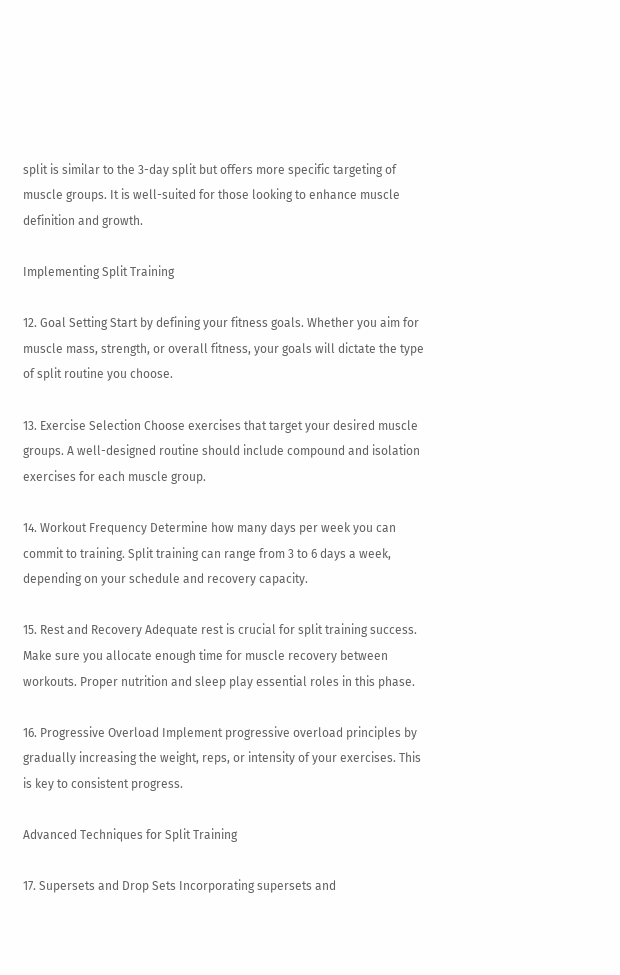split is similar to the 3-day split but offers more specific targeting of muscle groups. It is well-suited for those looking to enhance muscle definition and growth.

Implementing Split Training

12. Goal Setting Start by defining your fitness goals. Whether you aim for muscle mass, strength, or overall fitness, your goals will dictate the type of split routine you choose.

13. Exercise Selection Choose exercises that target your desired muscle groups. A well-designed routine should include compound and isolation exercises for each muscle group.

14. Workout Frequency Determine how many days per week you can commit to training. Split training can range from 3 to 6 days a week, depending on your schedule and recovery capacity.

15. Rest and Recovery Adequate rest is crucial for split training success. Make sure you allocate enough time for muscle recovery between workouts. Proper nutrition and sleep play essential roles in this phase.

16. Progressive Overload Implement progressive overload principles by gradually increasing the weight, reps, or intensity of your exercises. This is key to consistent progress.

Advanced Techniques for Split Training

17. Supersets and Drop Sets Incorporating supersets and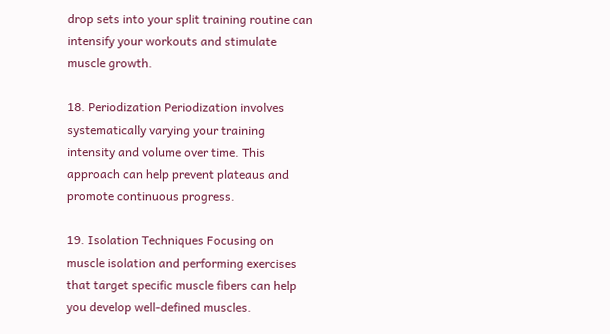drop sets into your split training routine can intensify your workouts and stimulate muscle growth.

18. Periodization Periodization involves systematically varying your training intensity and volume over time. This approach can help prevent plateaus and promote continuous progress.

19. Isolation Techniques Focusing on muscle isolation and performing exercises that target specific muscle fibers can help you develop well-defined muscles.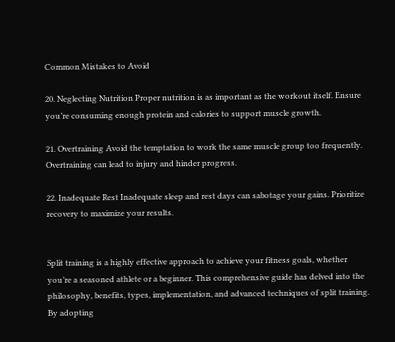Common Mistakes to Avoid

20. Neglecting Nutrition Proper nutrition is as important as the workout itself. Ensure you’re consuming enough protein and calories to support muscle growth.

21. Overtraining Avoid the temptation to work the same muscle group too frequently. Overtraining can lead to injury and hinder progress.

22. Inadequate Rest Inadequate sleep and rest days can sabotage your gains. Prioritize recovery to maximize your results.


Split training is a highly effective approach to achieve your fitness goals, whether you’re a seasoned athlete or a beginner. This comprehensive guide has delved into the philosophy, benefits, types, implementation, and advanced techniques of split training. By adopting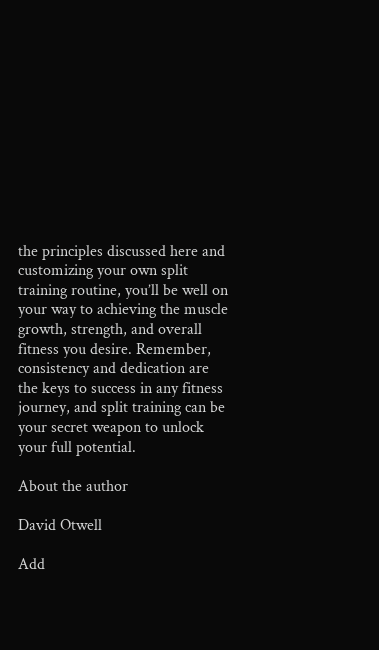the principles discussed here and customizing your own split training routine, you’ll be well on your way to achieving the muscle growth, strength, and overall fitness you desire. Remember, consistency and dedication are the keys to success in any fitness journey, and split training can be your secret weapon to unlock your full potential.

About the author

David Otwell

Add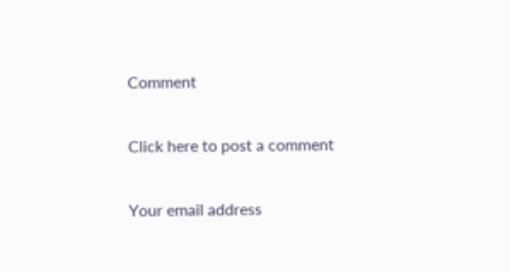Comment

Click here to post a comment

Your email address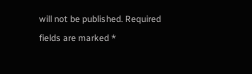will not be published. Required fields are marked *